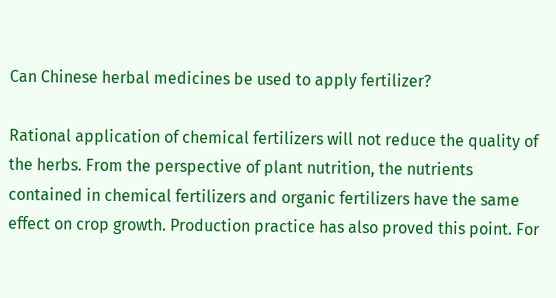Can Chinese herbal medicines be used to apply fertilizer?

Rational application of chemical fertilizers will not reduce the quality of the herbs. From the perspective of plant nutrition, the nutrients contained in chemical fertilizers and organic fertilizers have the same effect on crop growth. Production practice has also proved this point. For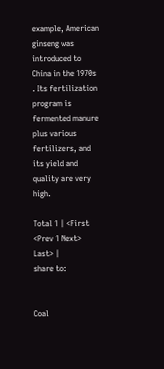example, American ginseng was introduced to China in the 1970s . Its fertilization program is fermented manure plus various fertilizers, and its yield and quality are very high.

Total 1 | <First <Prev 1 Next> Last> |
share to:


Coal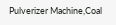Pulverizer Machine,Coal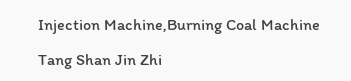Injection Machine,Burning Coal Machine

Tang Shan Jin Zhi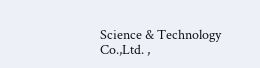Science & Technology Co.,Ltd. ,